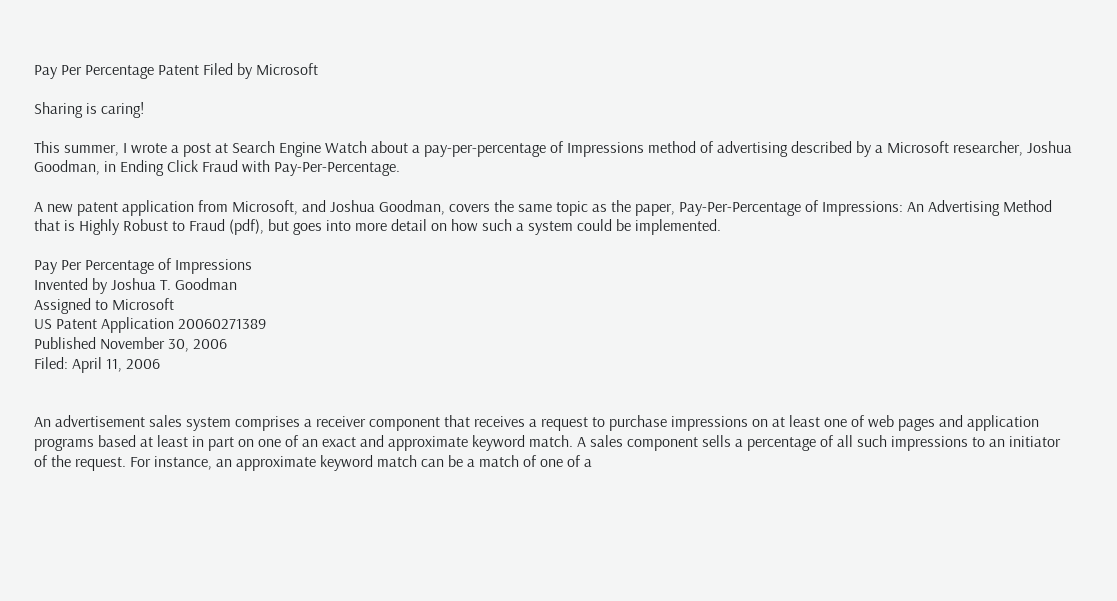Pay Per Percentage Patent Filed by Microsoft

Sharing is caring!

This summer, I wrote a post at Search Engine Watch about a pay-per-percentage of Impressions method of advertising described by a Microsoft researcher, Joshua Goodman, in Ending Click Fraud with Pay-Per-Percentage.

A new patent application from Microsoft, and Joshua Goodman, covers the same topic as the paper, Pay-Per-Percentage of Impressions: An Advertising Method that is Highly Robust to Fraud (pdf), but goes into more detail on how such a system could be implemented.

Pay Per Percentage of Impressions
Invented by Joshua T. Goodman
Assigned to Microsoft
US Patent Application 20060271389
Published November 30, 2006
Filed: April 11, 2006


An advertisement sales system comprises a receiver component that receives a request to purchase impressions on at least one of web pages and application programs based at least in part on one of an exact and approximate keyword match. A sales component sells a percentage of all such impressions to an initiator of the request. For instance, an approximate keyword match can be a match of one of a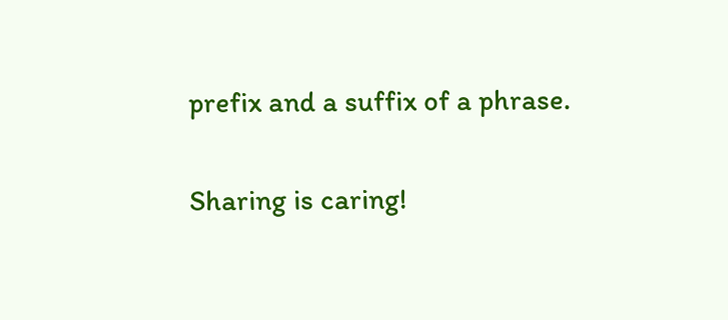prefix and a suffix of a phrase.

Sharing is caring!